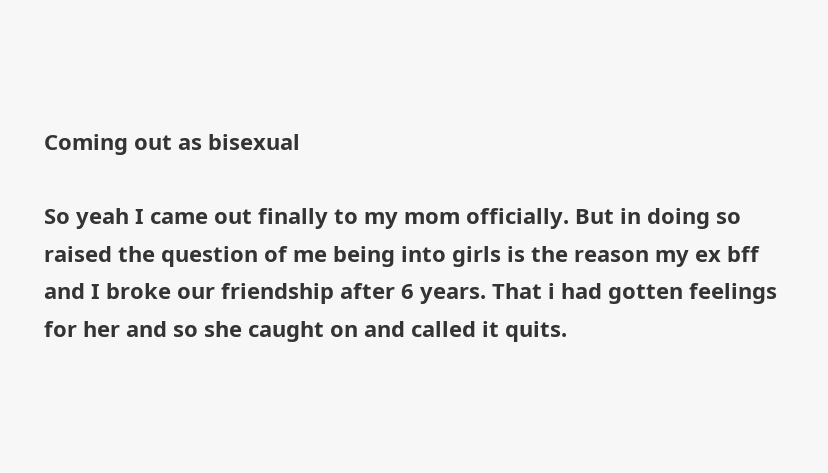Coming out as bisexual

So yeah I came out finally to my mom officially. But in doing so raised the question of me being into girls is the reason my ex bff and I broke our friendship after 6 years. That i had gotten feelings for her and so she caught on and called it quits.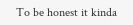To be honest it kinda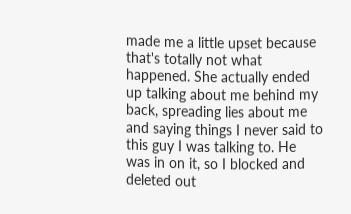made me a little upset because that's totally not what happened. She actually ended up talking about me behind my back, spreading lies about me and saying things I never said to this guy I was talking to. He was in on it, so I blocked and deleted out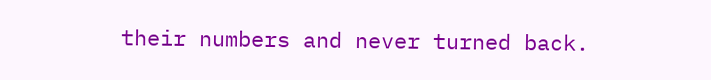their numbers and never turned back.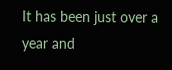It has been just over a year and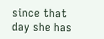since that day she has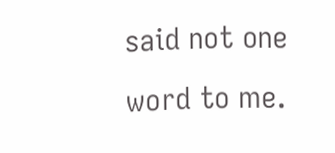said not one word to me.